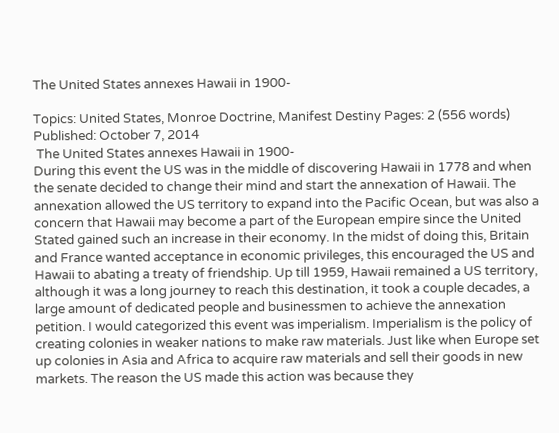The United States annexes Hawaii in 1900-

Topics: United States, Monroe Doctrine, Manifest Destiny Pages: 2 (556 words) Published: October 7, 2014
 The United States annexes Hawaii in 1900-
During this event the US was in the middle of discovering Hawaii in 1778 and when the senate decided to change their mind and start the annexation of Hawaii. The annexation allowed the US territory to expand into the Pacific Ocean, but was also a concern that Hawaii may become a part of the European empire since the United Stated gained such an increase in their economy. In the midst of doing this, Britain and France wanted acceptance in economic privileges, this encouraged the US and Hawaii to abating a treaty of friendship. Up till 1959, Hawaii remained a US territory, although it was a long journey to reach this destination, it took a couple decades, a large amount of dedicated people and businessmen to achieve the annexation petition. I would categorized this event was imperialism. Imperialism is the policy of creating colonies in weaker nations to make raw materials. Just like when Europe set up colonies in Asia and Africa to acquire raw materials and sell their goods in new markets. The reason the US made this action was because they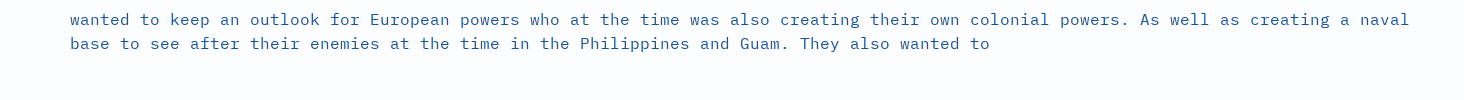wanted to keep an outlook for European powers who at the time was also creating their own colonial powers. As well as creating a naval base to see after their enemies at the time in the Philippines and Guam. They also wanted to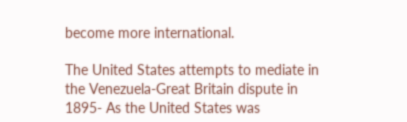become more international.

The United States attempts to mediate in the Venezuela-Great Britain dispute in 1895- As the United States was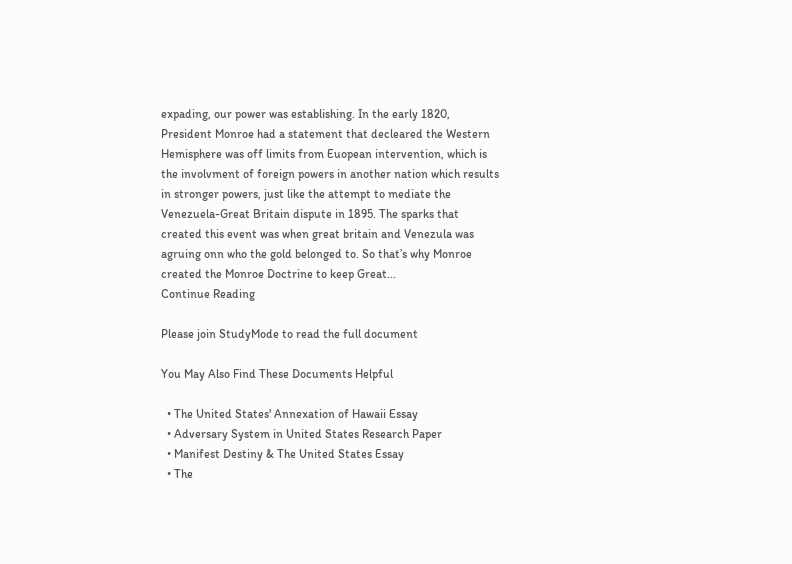expading, our power was establishing. In the early 1820, President Monroe had a statement that decleared the Western Hemisphere was off limits from Euopean intervention, which is the involvment of foreign powers in another nation which results in stronger powers, just like the attempt to mediate the Venezuela-Great Britain dispute in 1895. The sparks that created this event was when great britain and Venezula was agruing onn who the gold belonged to. So that’s why Monroe created the Monroe Doctrine to keep Great...
Continue Reading

Please join StudyMode to read the full document

You May Also Find These Documents Helpful

  • The United States' Annexation of Hawaii Essay
  • Adversary System in United States Research Paper
  • Manifest Destiny & The United States Essay
  • The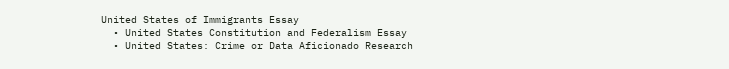United States of Immigrants Essay
  • United States Constitution and Federalism Essay
  • United States: Crime or Data Aficionado Research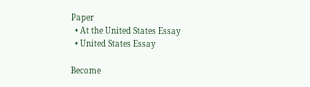Paper
  • At the United States Essay
  • United States Essay

Become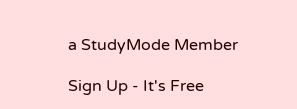a StudyMode Member

Sign Up - It's Free